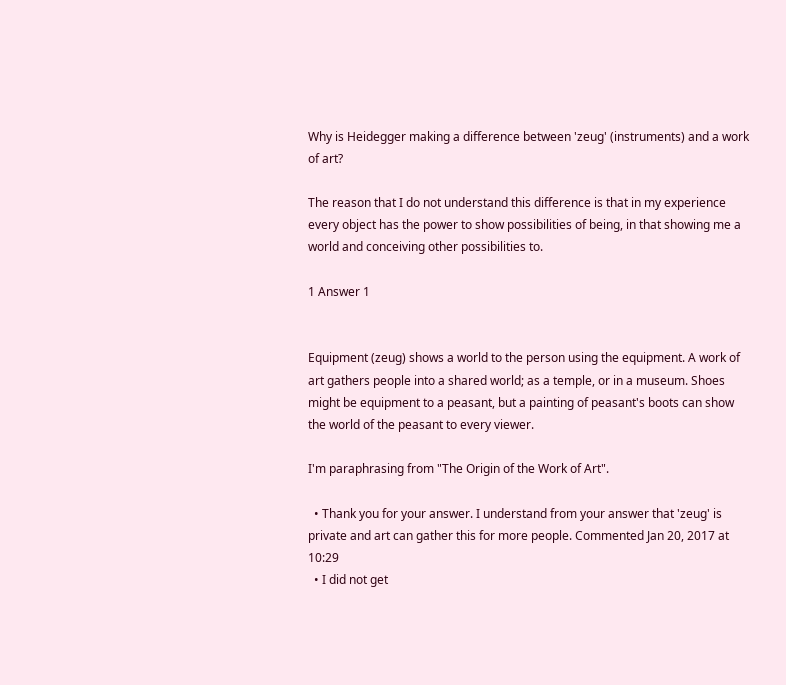Why is Heidegger making a difference between 'zeug' (instruments) and a work of art?

The reason that I do not understand this difference is that in my experience every object has the power to show possibilities of being, in that showing me a world and conceiving other possibilities to.

1 Answer 1


Equipment (zeug) shows a world to the person using the equipment. A work of art gathers people into a shared world; as a temple, or in a museum. Shoes might be equipment to a peasant, but a painting of peasant's boots can show the world of the peasant to every viewer.

I'm paraphrasing from "The Origin of the Work of Art".

  • Thank you for your answer. I understand from your answer that 'zeug' is private and art can gather this for more people. Commented Jan 20, 2017 at 10:29
  • I did not get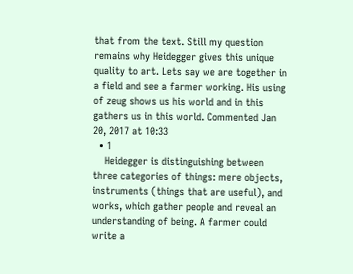that from the text. Still my question remains why Heidegger gives this unique quality to art. Lets say we are together in a field and see a farmer working. His using of zeug shows us his world and in this gathers us in this world. Commented Jan 20, 2017 at 10:33
  • 1
    Heidegger is distinguishing between three categories of things: mere objects, instruments (things that are useful), and works, which gather people and reveal an understanding of being. A farmer could write a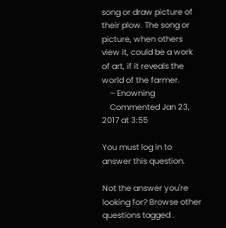song or draw picture of their plow. The song or picture, when others view it, could be a work of art, if it reveals the world of the farmer.
    – Enowning
    Commented Jan 23, 2017 at 3:55

You must log in to answer this question.

Not the answer you're looking for? Browse other questions tagged .